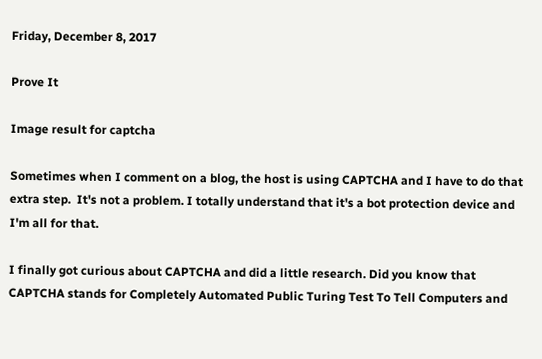Friday, December 8, 2017

Prove It

Image result for captcha

Sometimes when I comment on a blog, the host is using CAPTCHA and I have to do that extra step.  It's not a problem. I totally understand that it's a bot protection device and I'm all for that.

I finally got curious about CAPTCHA and did a little research. Did you know that CAPTCHA stands for Completely Automated Public Turing Test To Tell Computers and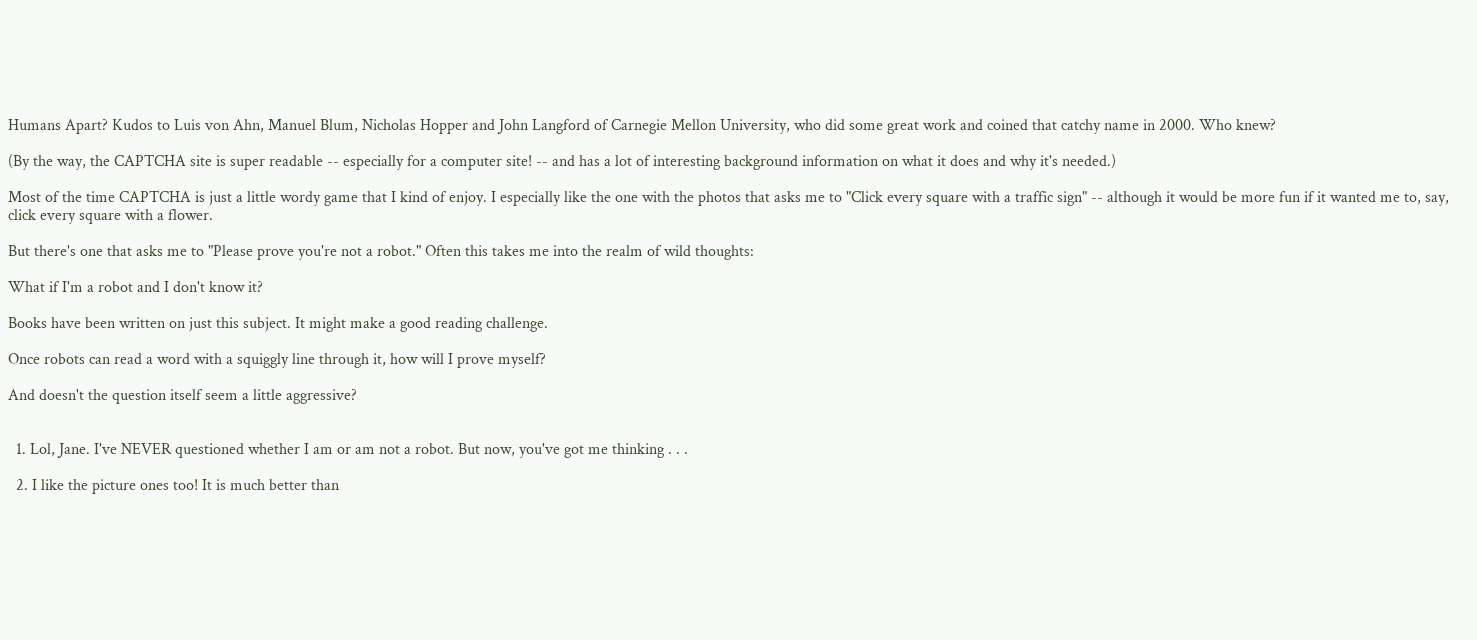Humans Apart? Kudos to Luis von Ahn, Manuel Blum, Nicholas Hopper and John Langford of Carnegie Mellon University, who did some great work and coined that catchy name in 2000. Who knew?

(By the way, the CAPTCHA site is super readable -- especially for a computer site! -- and has a lot of interesting background information on what it does and why it's needed.)

Most of the time CAPTCHA is just a little wordy game that I kind of enjoy. I especially like the one with the photos that asks me to "Click every square with a traffic sign" -- although it would be more fun if it wanted me to, say, click every square with a flower.

But there's one that asks me to "Please prove you're not a robot." Often this takes me into the realm of wild thoughts:

What if I'm a robot and I don't know it?

Books have been written on just this subject. It might make a good reading challenge.

Once robots can read a word with a squiggly line through it, how will I prove myself?

And doesn't the question itself seem a little aggressive?


  1. Lol, Jane. I've NEVER questioned whether I am or am not a robot. But now, you've got me thinking . . .

  2. I like the picture ones too! It is much better than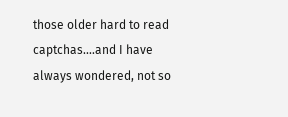those older hard to read captchas....and I have always wondered, not so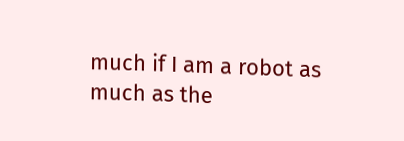much if I am a robot as much as the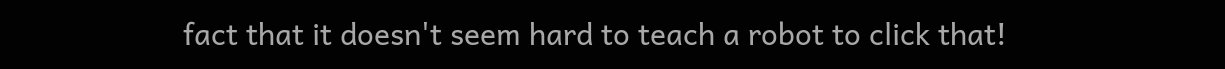fact that it doesn't seem hard to teach a robot to click that!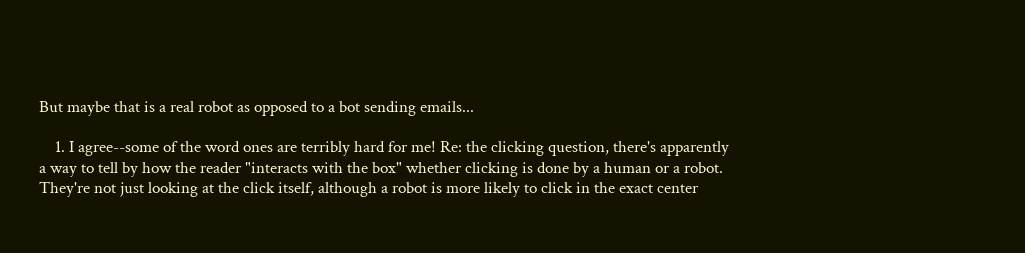But maybe that is a real robot as opposed to a bot sending emails...

    1. I agree--some of the word ones are terribly hard for me! Re: the clicking question, there's apparently a way to tell by how the reader "interacts with the box" whether clicking is done by a human or a robot. They're not just looking at the click itself, although a robot is more likely to click in the exact center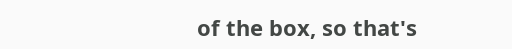of the box, so that's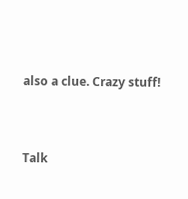also a clue. Crazy stuff!


Talk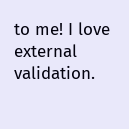to me! I love external validation.